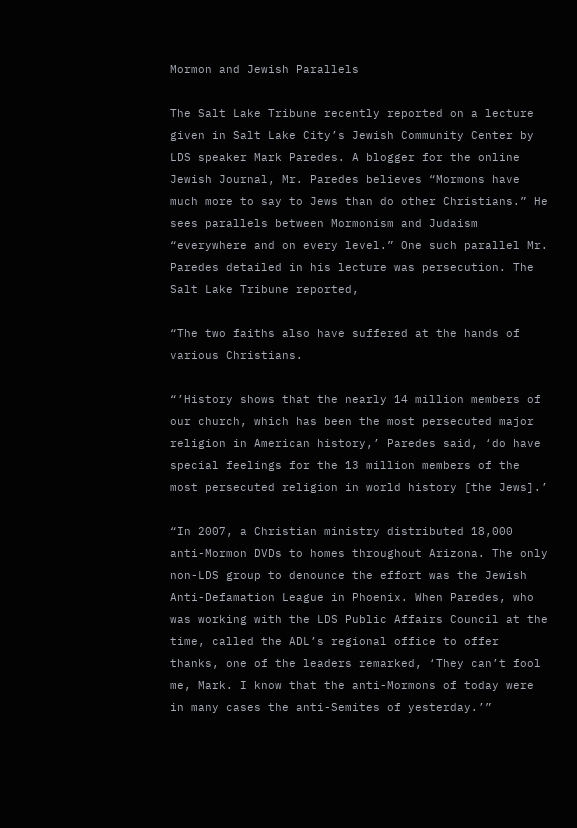Mormon and Jewish Parallels

The Salt Lake Tribune recently reported on a lecture given in Salt Lake City’s Jewish Community Center by LDS speaker Mark Paredes. A blogger for the online Jewish Journal, Mr. Paredes believes “Mormons have much more to say to Jews than do other Christians.” He sees parallels between Mormonism and Judaism “everywhere and on every level.” One such parallel Mr. Paredes detailed in his lecture was persecution. The Salt Lake Tribune reported,

“The two faiths also have suffered at the hands of various Christians.

“’History shows that the nearly 14 million members of our church, which has been the most persecuted major religion in American history,’ Paredes said, ‘do have special feelings for the 13 million members of the most persecuted religion in world history [the Jews].’

“In 2007, a Christian ministry distributed 18,000 anti-Mormon DVDs to homes throughout Arizona. The only non-LDS group to denounce the effort was the Jewish Anti-Defamation League in Phoenix. When Paredes, who was working with the LDS Public Affairs Council at the time, called the ADL’s regional office to offer thanks, one of the leaders remarked, ‘They can’t fool me, Mark. I know that the anti-Mormons of today were in many cases the anti-Semites of yesterday.’”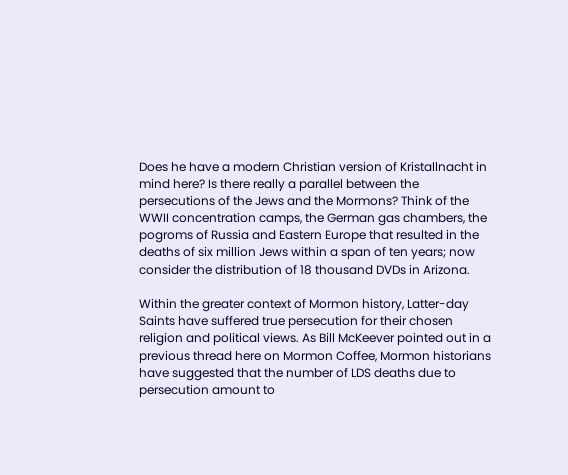Does he have a modern Christian version of Kristallnacht in mind here? Is there really a parallel between the persecutions of the Jews and the Mormons? Think of the WWII concentration camps, the German gas chambers, the pogroms of Russia and Eastern Europe that resulted in the deaths of six million Jews within a span of ten years; now consider the distribution of 18 thousand DVDs in Arizona.

Within the greater context of Mormon history, Latter-day Saints have suffered true persecution for their chosen religion and political views. As Bill McKeever pointed out in a previous thread here on Mormon Coffee, Mormon historians have suggested that the number of LDS deaths due to persecution amount to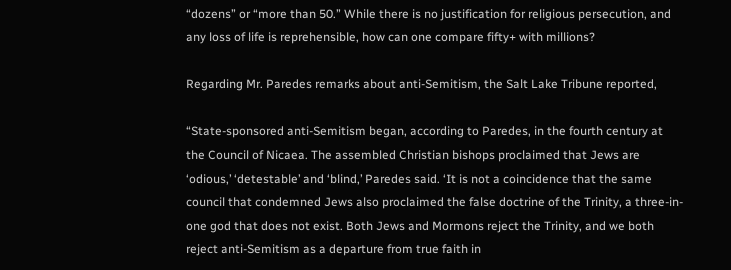“dozens” or “more than 50.” While there is no justification for religious persecution, and any loss of life is reprehensible, how can one compare fifty+ with millions?

Regarding Mr. Paredes remarks about anti-Semitism, the Salt Lake Tribune reported,

“State-sponsored anti-Semitism began, according to Paredes, in the fourth century at the Council of Nicaea. The assembled Christian bishops proclaimed that Jews are ‘odious,’ ‘detestable’ and ‘blind,’ Paredes said. ‘It is not a coincidence that the same council that condemned Jews also proclaimed the false doctrine of the Trinity, a three-in-one god that does not exist. Both Jews and Mormons reject the Trinity, and we both reject anti-Semitism as a departure from true faith in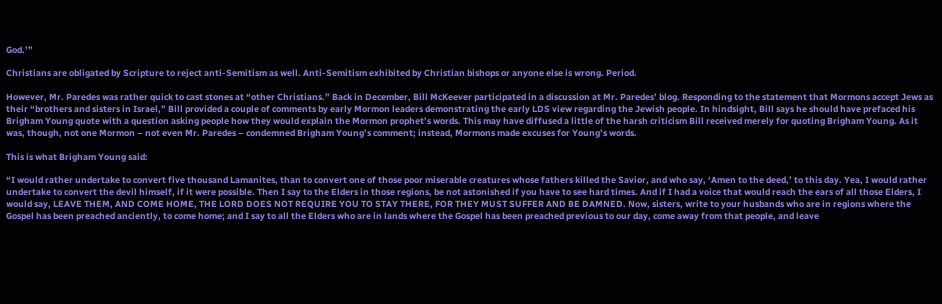God.’”

Christians are obligated by Scripture to reject anti-Semitism as well. Anti-Semitism exhibited by Christian bishops or anyone else is wrong. Period.

However, Mr. Paredes was rather quick to cast stones at “other Christians.” Back in December, Bill McKeever participated in a discussion at Mr. Paredes’ blog. Responding to the statement that Mormons accept Jews as their “brothers and sisters in Israel,” Bill provided a couple of comments by early Mormon leaders demonstrating the early LDS view regarding the Jewish people. In hindsight, Bill says he should have prefaced his Brigham Young quote with a question asking people how they would explain the Mormon prophet’s words. This may have diffused a little of the harsh criticism Bill received merely for quoting Brigham Young. As it was, though, not one Mormon – not even Mr. Paredes – condemned Brigham Young’s comment; instead, Mormons made excuses for Young’s words.

This is what Brigham Young said:

“I would rather undertake to convert five thousand Lamanites, than to convert one of those poor miserable creatures whose fathers killed the Savior, and who say, ‘Amen to the deed,’ to this day. Yea, I would rather undertake to convert the devil himself, if it were possible. Then I say to the Elders in those regions, be not astonished if you have to see hard times. And if I had a voice that would reach the ears of all those Elders, I would say, LEAVE THEM, AND COME HOME, THE LORD DOES NOT REQUIRE YOU TO STAY THERE, FOR THEY MUST SUFFER AND BE DAMNED. Now, sisters, write to your husbands who are in regions where the Gospel has been preached anciently, to come home; and I say to all the Elders who are in lands where the Gospel has been preached previous to our day, come away from that people, and leave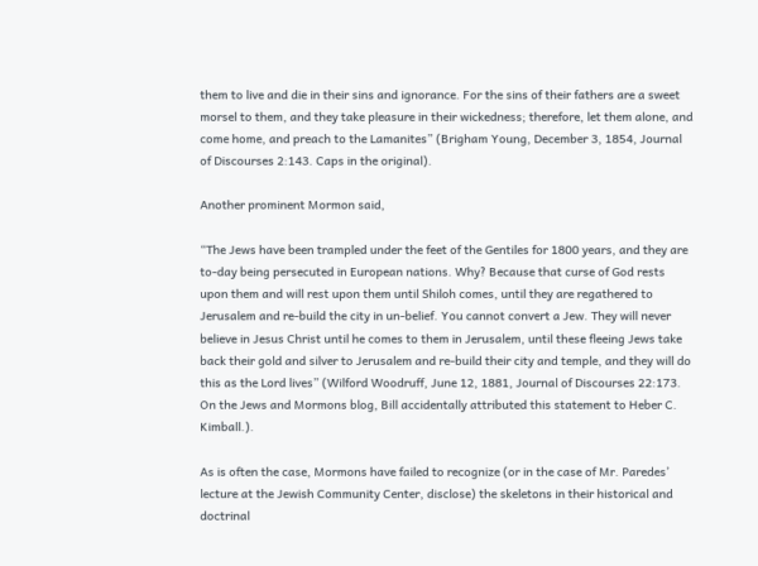them to live and die in their sins and ignorance. For the sins of their fathers are a sweet morsel to them, and they take pleasure in their wickedness; therefore, let them alone, and come home, and preach to the Lamanites” (Brigham Young, December 3, 1854, Journal of Discourses 2:143. Caps in the original).

Another prominent Mormon said,

“The Jews have been trampled under the feet of the Gentiles for 1800 years, and they are to-day being persecuted in European nations. Why? Because that curse of God rests upon them and will rest upon them until Shiloh comes, until they are regathered to Jerusalem and re-build the city in un-belief. You cannot convert a Jew. They will never believe in Jesus Christ until he comes to them in Jerusalem, until these fleeing Jews take back their gold and silver to Jerusalem and re-build their city and temple, and they will do this as the Lord lives” (Wilford Woodruff, June 12, 1881, Journal of Discourses 22:173. On the Jews and Mormons blog, Bill accidentally attributed this statement to Heber C. Kimball.).

As is often the case, Mormons have failed to recognize (or in the case of Mr. Paredes’ lecture at the Jewish Community Center, disclose) the skeletons in their historical and doctrinal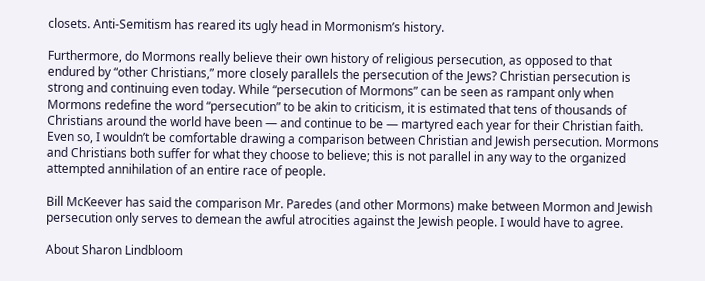closets. Anti-Semitism has reared its ugly head in Mormonism’s history.

Furthermore, do Mormons really believe their own history of religious persecution, as opposed to that endured by “other Christians,” more closely parallels the persecution of the Jews? Christian persecution is strong and continuing even today. While “persecution of Mormons” can be seen as rampant only when Mormons redefine the word “persecution” to be akin to criticism, it is estimated that tens of thousands of Christians around the world have been — and continue to be — martyred each year for their Christian faith. Even so, I wouldn’t be comfortable drawing a comparison between Christian and Jewish persecution. Mormons and Christians both suffer for what they choose to believe; this is not parallel in any way to the organized attempted annihilation of an entire race of people.

Bill McKeever has said the comparison Mr. Paredes (and other Mormons) make between Mormon and Jewish persecution only serves to demean the awful atrocities against the Jewish people. I would have to agree.

About Sharon Lindbloom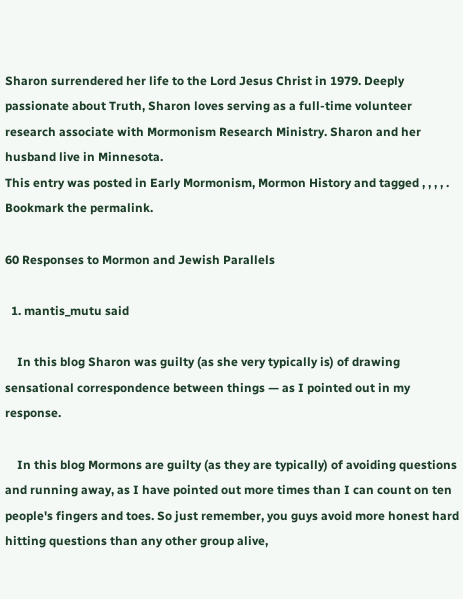Sharon surrendered her life to the Lord Jesus Christ in 1979. Deeply passionate about Truth, Sharon loves serving as a full-time volunteer research associate with Mormonism Research Ministry. Sharon and her husband live in Minnesota.
This entry was posted in Early Mormonism, Mormon History and tagged , , , , . Bookmark the permalink.

60 Responses to Mormon and Jewish Parallels

  1. mantis_mutu said

    In this blog Sharon was guilty (as she very typically is) of drawing sensational correspondence between things — as I pointed out in my response.

    In this blog Mormons are guilty (as they are typically) of avoiding questions and running away, as I have pointed out more times than I can count on ten people's fingers and toes. So just remember, you guys avoid more honest hard hitting questions than any other group alive,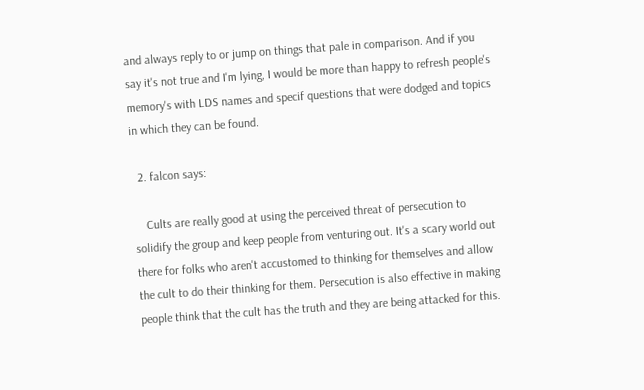and always reply to or jump on things that pale in comparison. And if you say it's not true and I'm lying, I would be more than happy to refresh people's memory's with LDS names and specif questions that were dodged and topics in which they can be found.

  2. falcon says:

    Cults are really good at using the perceived threat of persecution to solidify the group and keep people from venturing out. It's a scary world out there for folks who aren't accustomed to thinking for themselves and allow the cult to do their thinking for them. Persecution is also effective in making people think that the cult has the truth and they are being attacked for this.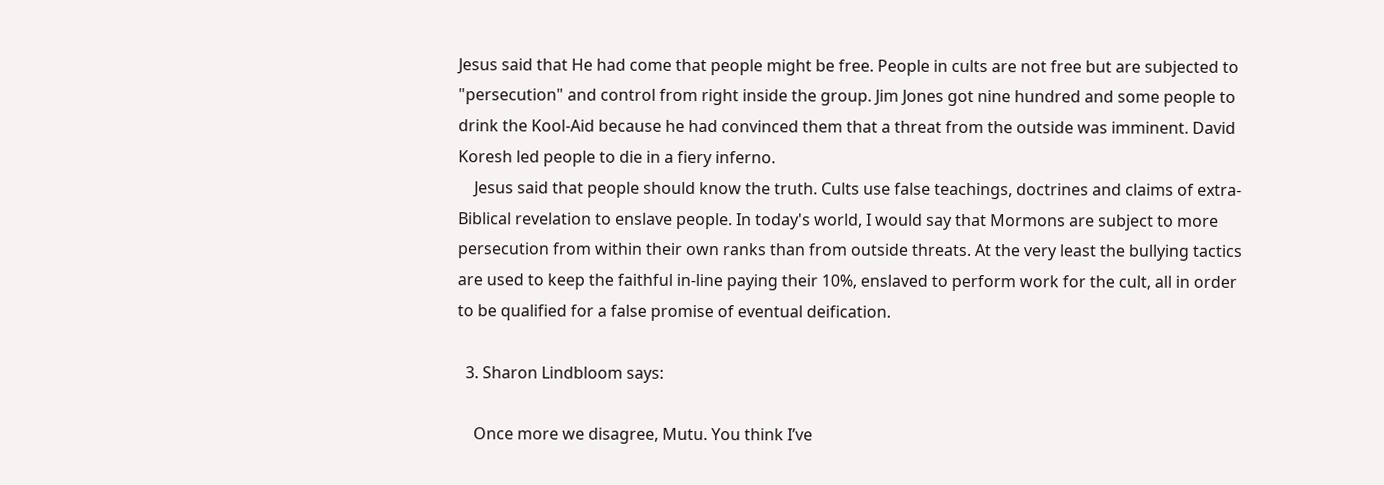Jesus said that He had come that people might be free. People in cults are not free but are subjected to "persecution" and control from right inside the group. Jim Jones got nine hundred and some people to drink the Kool-Aid because he had convinced them that a threat from the outside was imminent. David Koresh led people to die in a fiery inferno.
    Jesus said that people should know the truth. Cults use false teachings, doctrines and claims of extra-Biblical revelation to enslave people. In today's world, I would say that Mormons are subject to more persecution from within their own ranks than from outside threats. At the very least the bullying tactics are used to keep the faithful in-line paying their 10%, enslaved to perform work for the cult, all in order to be qualified for a false promise of eventual deification.

  3. Sharon Lindbloom says:

    Once more we disagree, Mutu. You think I’ve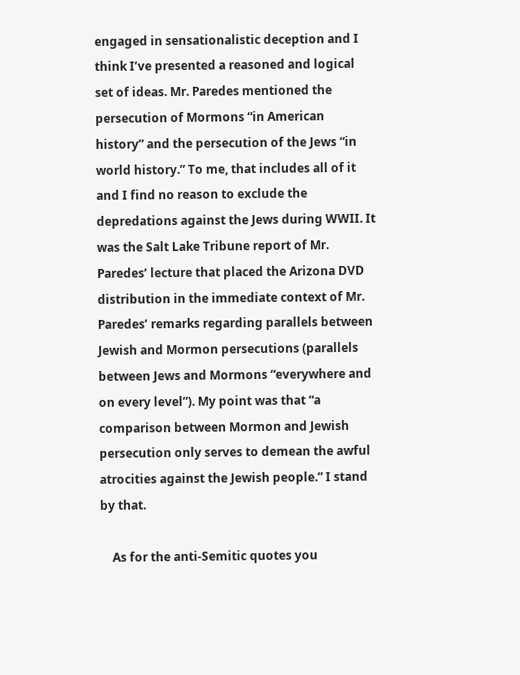engaged in sensationalistic deception and I think I’ve presented a reasoned and logical set of ideas. Mr. Paredes mentioned the persecution of Mormons “in American history” and the persecution of the Jews “in world history.” To me, that includes all of it and I find no reason to exclude the depredations against the Jews during WWII. It was the Salt Lake Tribune report of Mr. Paredes’ lecture that placed the Arizona DVD distribution in the immediate context of Mr. Paredes’ remarks regarding parallels between Jewish and Mormon persecutions (parallels between Jews and Mormons “everywhere and on every level”). My point was that “a comparison between Mormon and Jewish persecution only serves to demean the awful atrocities against the Jewish people.” I stand by that.

    As for the anti-Semitic quotes you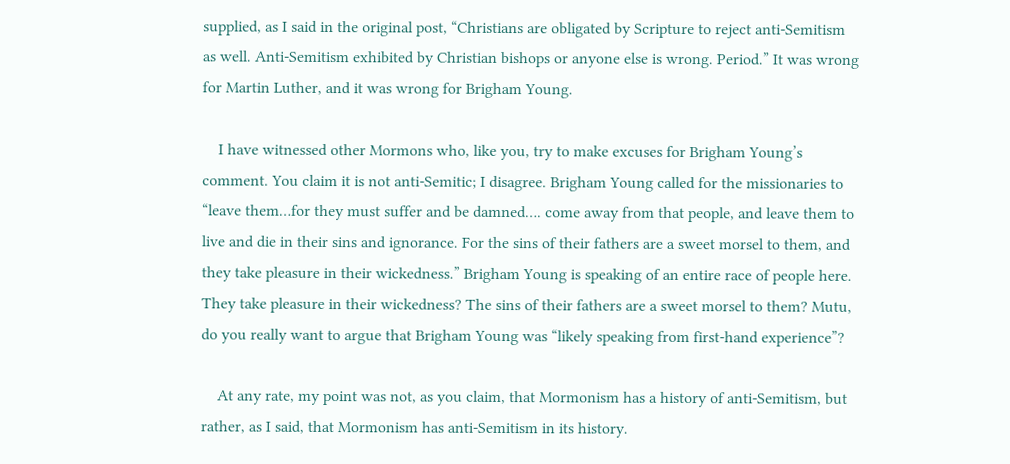supplied, as I said in the original post, “Christians are obligated by Scripture to reject anti-Semitism as well. Anti-Semitism exhibited by Christian bishops or anyone else is wrong. Period.” It was wrong for Martin Luther, and it was wrong for Brigham Young.

    I have witnessed other Mormons who, like you, try to make excuses for Brigham Young’s comment. You claim it is not anti-Semitic; I disagree. Brigham Young called for the missionaries to “leave them…for they must suffer and be damned…. come away from that people, and leave them to live and die in their sins and ignorance. For the sins of their fathers are a sweet morsel to them, and they take pleasure in their wickedness.” Brigham Young is speaking of an entire race of people here. They take pleasure in their wickedness? The sins of their fathers are a sweet morsel to them? Mutu, do you really want to argue that Brigham Young was “likely speaking from first-hand experience”?

    At any rate, my point was not, as you claim, that Mormonism has a history of anti-Semitism, but rather, as I said, that Mormonism has anti-Semitism in its history.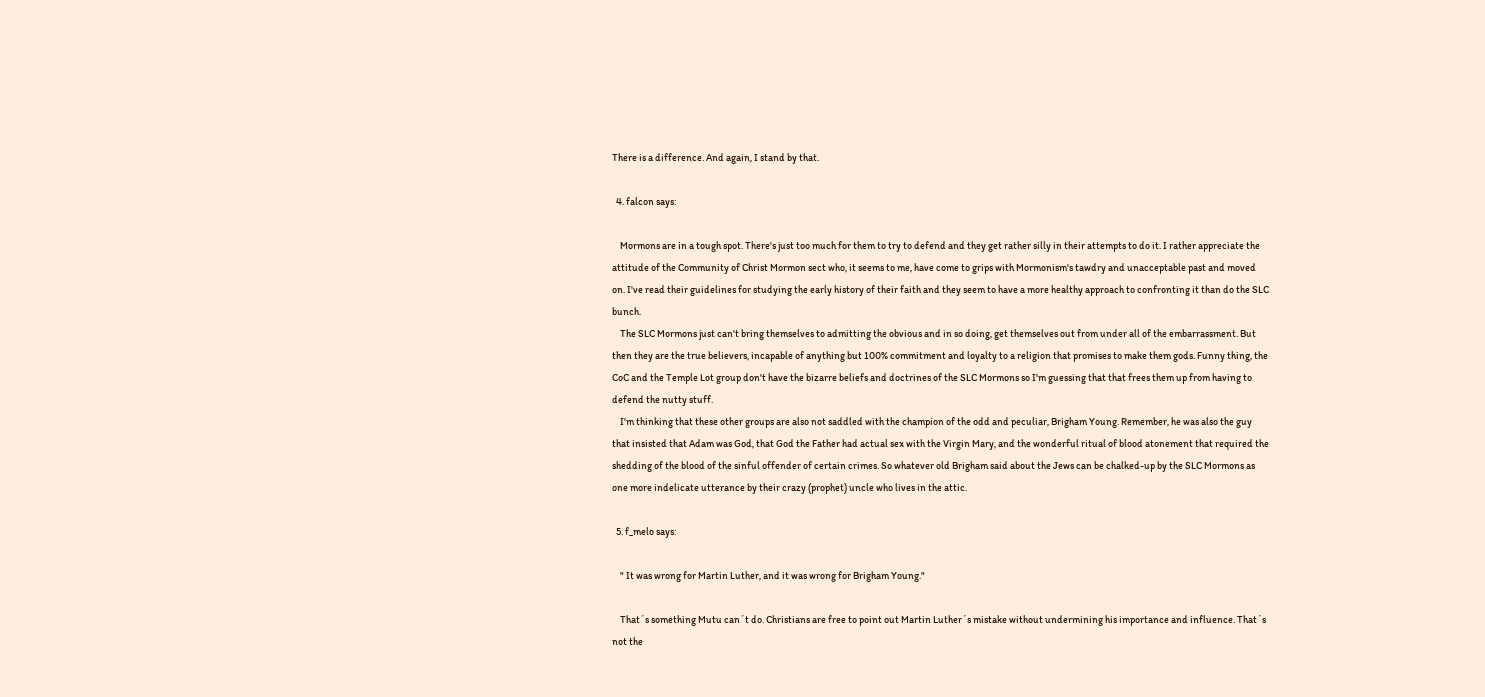There is a difference. And again, I stand by that.

  4. falcon says:

    Mormons are in a tough spot. There's just too much for them to try to defend and they get rather silly in their attempts to do it. I rather appreciate the attitude of the Community of Christ Mormon sect who, it seems to me, have come to grips with Mormonism's tawdry and unacceptable past and moved on. I've read their guidelines for studying the early history of their faith and they seem to have a more healthy approach to confronting it than do the SLC bunch.
    The SLC Mormons just can't bring themselves to admitting the obvious and in so doing, get themselves out from under all of the embarrassment. But then they are the true believers, incapable of anything but 100% commitment and loyalty to a religion that promises to make them gods. Funny thing, the CoC and the Temple Lot group don't have the bizarre beliefs and doctrines of the SLC Mormons so I'm guessing that that frees them up from having to defend the nutty stuff.
    I'm thinking that these other groups are also not saddled with the champion of the odd and peculiar, Brigham Young. Remember, he was also the guy that insisted that Adam was God, that God the Father had actual sex with the Virgin Mary, and the wonderful ritual of blood atonement that required the shedding of the blood of the sinful offender of certain crimes. So whatever old Brigham said about the Jews can be chalked-up by the SLC Mormons as one more indelicate utterance by their crazy (prophet) uncle who lives in the attic.

  5. f_melo says:

    " It was wrong for Martin Luther, and it was wrong for Brigham Young."

    That´s something Mutu can´t do. Christians are free to point out Martin Luther´s mistake without undermining his importance and influence. That´s not the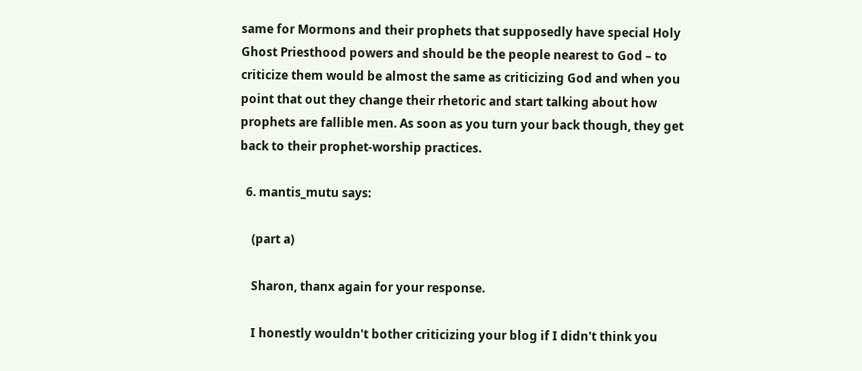same for Mormons and their prophets that supposedly have special Holy Ghost Priesthood powers and should be the people nearest to God – to criticize them would be almost the same as criticizing God and when you point that out they change their rhetoric and start talking about how prophets are fallible men. As soon as you turn your back though, they get back to their prophet-worship practices.

  6. mantis_mutu says:

    (part a)

    Sharon, thanx again for your response.

    I honestly wouldn't bother criticizing your blog if I didn't think you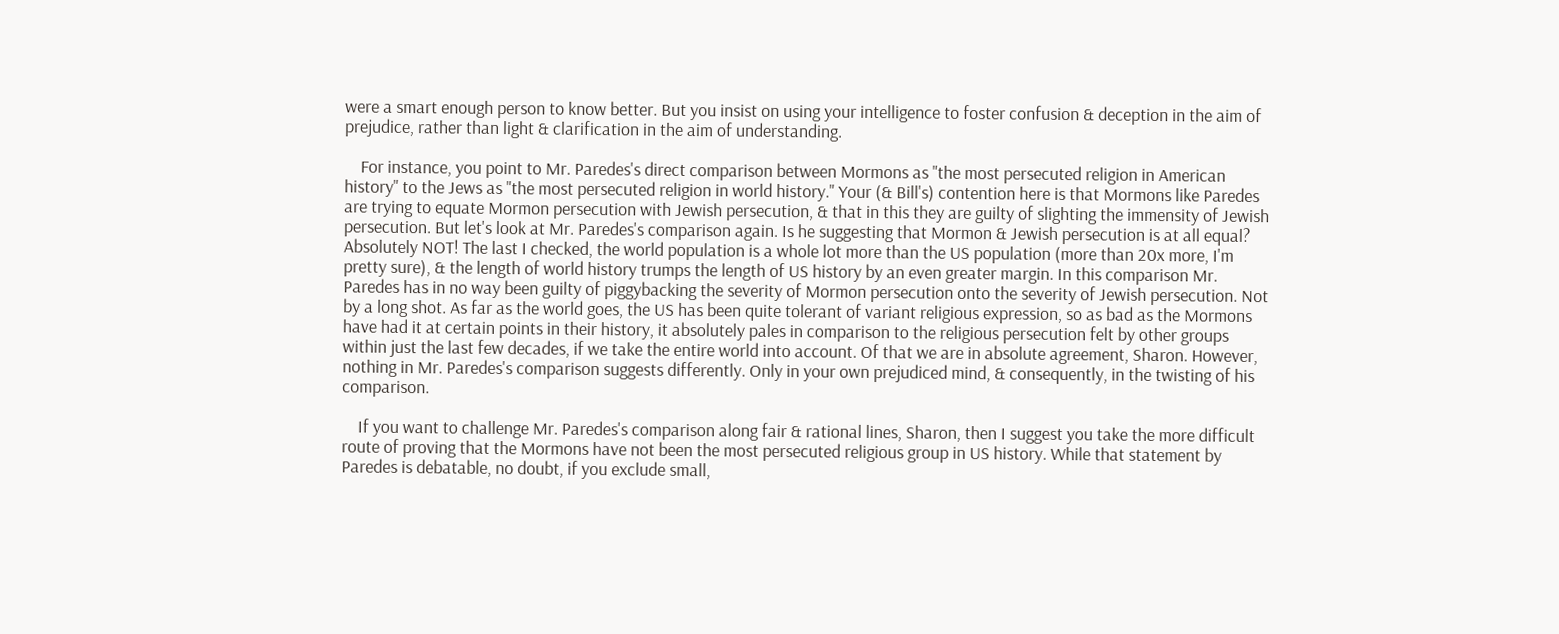were a smart enough person to know better. But you insist on using your intelligence to foster confusion & deception in the aim of prejudice, rather than light & clarification in the aim of understanding.

    For instance, you point to Mr. Paredes's direct comparison between Mormons as "the most persecuted religion in American history" to the Jews as "the most persecuted religion in world history." Your (& Bill's) contention here is that Mormons like Paredes are trying to equate Mormon persecution with Jewish persecution, & that in this they are guilty of slighting the immensity of Jewish persecution. But let's look at Mr. Paredes's comparison again. Is he suggesting that Mormon & Jewish persecution is at all equal? Absolutely NOT! The last I checked, the world population is a whole lot more than the US population (more than 20x more, I'm pretty sure), & the length of world history trumps the length of US history by an even greater margin. In this comparison Mr. Paredes has in no way been guilty of piggybacking the severity of Mormon persecution onto the severity of Jewish persecution. Not by a long shot. As far as the world goes, the US has been quite tolerant of variant religious expression, so as bad as the Mormons have had it at certain points in their history, it absolutely pales in comparison to the religious persecution felt by other groups within just the last few decades, if we take the entire world into account. Of that we are in absolute agreement, Sharon. However, nothing in Mr. Paredes's comparison suggests differently. Only in your own prejudiced mind, & consequently, in the twisting of his comparison.

    If you want to challenge Mr. Paredes's comparison along fair & rational lines, Sharon, then I suggest you take the more difficult route of proving that the Mormons have not been the most persecuted religious group in US history. While that statement by Paredes is debatable, no doubt, if you exclude small,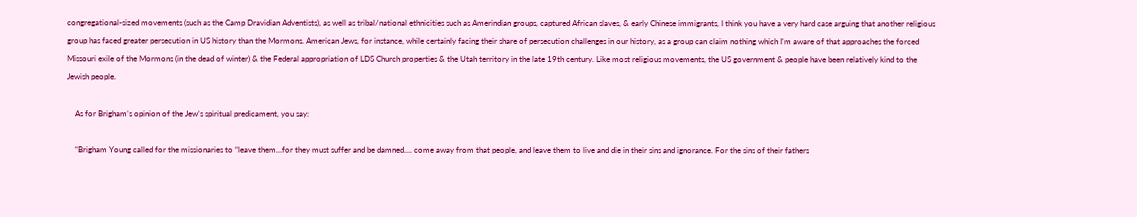congregational-sized movements (such as the Camp Dravidian Adventists), as well as tribal/national ethnicities such as Amerindian groups, captured African slaves, & early Chinese immigrants, I think you have a very hard case arguing that another religious group has faced greater persecution in US history than the Mormons. American Jews, for instance, while certainly facing their share of persecution challenges in our history, as a group can claim nothing which I'm aware of that approaches the forced Missouri exile of the Mormons (in the dead of winter) & the Federal appropriation of LDS Church properties & the Utah territory in the late 19th century. Like most religious movements, the US government & people have been relatively kind to the Jewish people.

    As for Brigham’s opinion of the Jew’s spiritual predicament, you say:

    “Brigham Young called for the missionaries to “leave them…for they must suffer and be damned…. come away from that people, and leave them to live and die in their sins and ignorance. For the sins of their fathers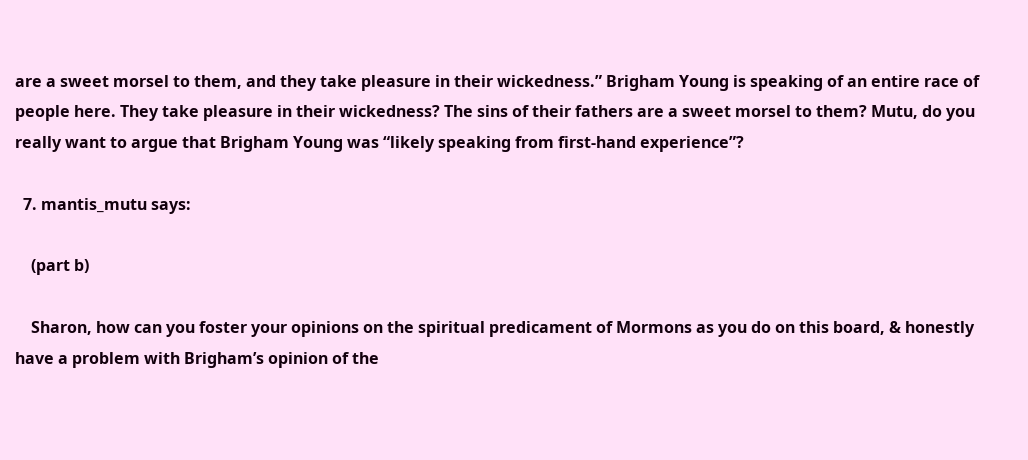are a sweet morsel to them, and they take pleasure in their wickedness.” Brigham Young is speaking of an entire race of people here. They take pleasure in their wickedness? The sins of their fathers are a sweet morsel to them? Mutu, do you really want to argue that Brigham Young was “likely speaking from first-hand experience”?

  7. mantis_mutu says:

    (part b)

    Sharon, how can you foster your opinions on the spiritual predicament of Mormons as you do on this board, & honestly have a problem with Brigham’s opinion of the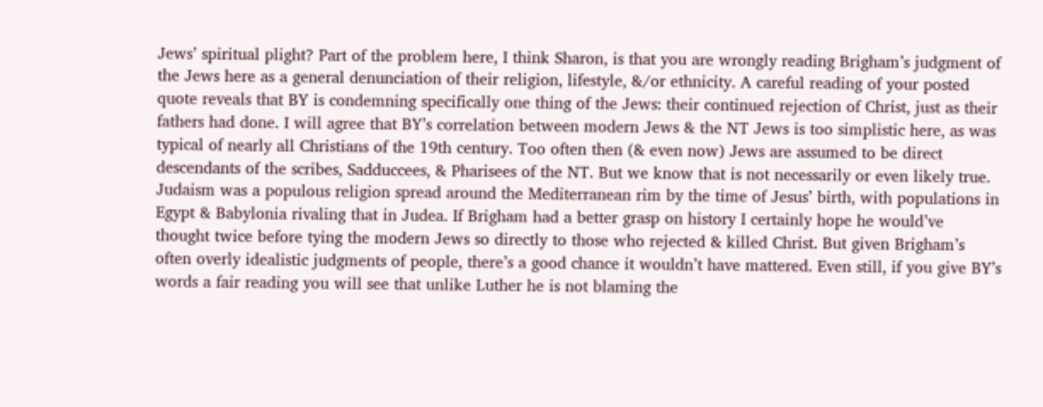Jews’ spiritual plight? Part of the problem here, I think Sharon, is that you are wrongly reading Brigham’s judgment of the Jews here as a general denunciation of their religion, lifestyle, &/or ethnicity. A careful reading of your posted quote reveals that BY is condemning specifically one thing of the Jews: their continued rejection of Christ, just as their fathers had done. I will agree that BY’s correlation between modern Jews & the NT Jews is too simplistic here, as was typical of nearly all Christians of the 19th century. Too often then (& even now) Jews are assumed to be direct descendants of the scribes, Sadduccees, & Pharisees of the NT. But we know that is not necessarily or even likely true. Judaism was a populous religion spread around the Mediterranean rim by the time of Jesus’ birth, with populations in Egypt & Babylonia rivaling that in Judea. If Brigham had a better grasp on history I certainly hope he would’ve thought twice before tying the modern Jews so directly to those who rejected & killed Christ. But given Brigham’s often overly idealistic judgments of people, there’s a good chance it wouldn’t have mattered. Even still, if you give BY’s words a fair reading you will see that unlike Luther he is not blaming the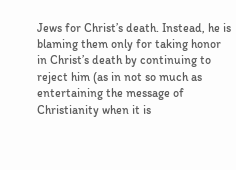Jews for Christ’s death. Instead, he is blaming them only for taking honor in Christ’s death by continuing to reject him (as in not so much as entertaining the message of Christianity when it is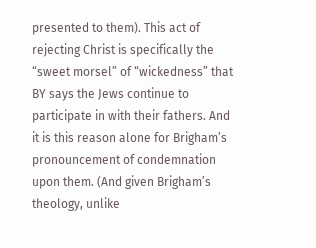presented to them). This act of rejecting Christ is specifically the “sweet morsel” of “wickedness” that BY says the Jews continue to participate in with their fathers. And it is this reason alone for Brigham’s pronouncement of condemnation upon them. (And given Brigham’s theology, unlike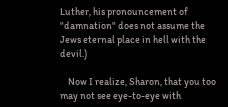Luther, his pronouncement of "damnation" does not assume the Jews eternal place in hell with the devil.)

    Now I realize, Sharon, that you too may not see eye-to-eye with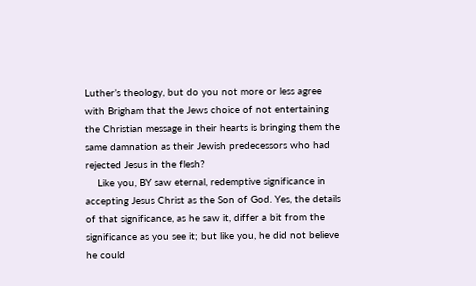Luther’s theology, but do you not more or less agree with Brigham that the Jews choice of not entertaining the Christian message in their hearts is bringing them the same damnation as their Jewish predecessors who had rejected Jesus in the flesh?
    Like you, BY saw eternal, redemptive significance in accepting Jesus Christ as the Son of God. Yes, the details of that significance, as he saw it, differ a bit from the significance as you see it; but like you, he did not believe he could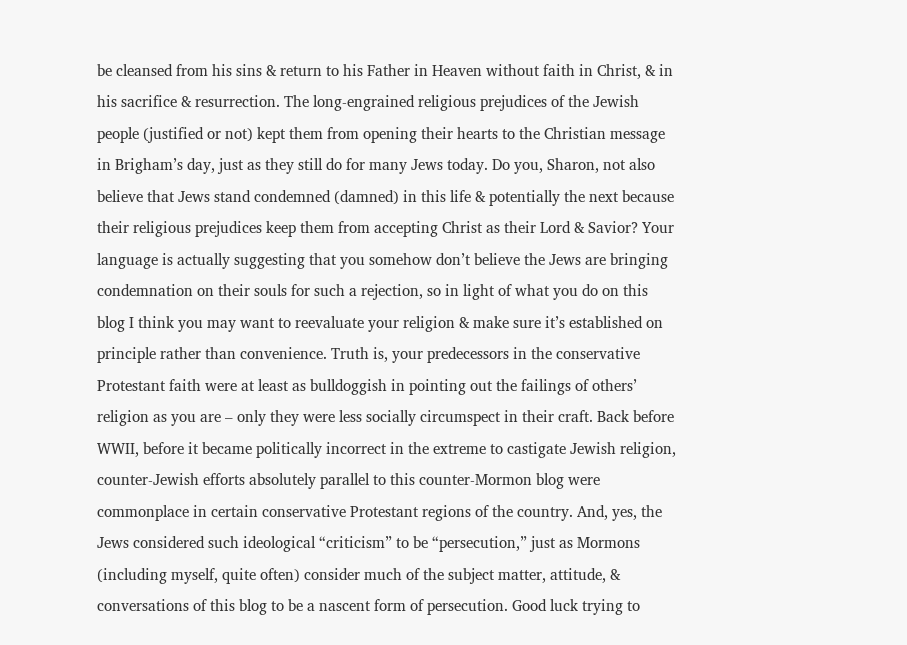be cleansed from his sins & return to his Father in Heaven without faith in Christ, & in his sacrifice & resurrection. The long-engrained religious prejudices of the Jewish people (justified or not) kept them from opening their hearts to the Christian message in Brigham’s day, just as they still do for many Jews today. Do you, Sharon, not also believe that Jews stand condemned (damned) in this life & potentially the next because their religious prejudices keep them from accepting Christ as their Lord & Savior? Your language is actually suggesting that you somehow don’t believe the Jews are bringing condemnation on their souls for such a rejection, so in light of what you do on this blog I think you may want to reevaluate your religion & make sure it’s established on principle rather than convenience. Truth is, your predecessors in the conservative Protestant faith were at least as bulldoggish in pointing out the failings of others’ religion as you are – only they were less socially circumspect in their craft. Back before WWII, before it became politically incorrect in the extreme to castigate Jewish religion, counter-Jewish efforts absolutely parallel to this counter-Mormon blog were commonplace in certain conservative Protestant regions of the country. And, yes, the Jews considered such ideological “criticism” to be “persecution,” just as Mormons (including myself, quite often) consider much of the subject matter, attitude, & conversations of this blog to be a nascent form of persecution. Good luck trying to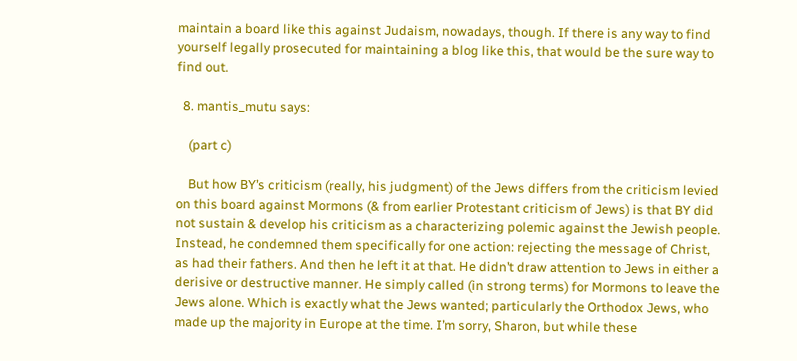maintain a board like this against Judaism, nowadays, though. If there is any way to find yourself legally prosecuted for maintaining a blog like this, that would be the sure way to find out.

  8. mantis_mutu says:

    (part c)

    But how BY’s criticism (really, his judgment) of the Jews differs from the criticism levied on this board against Mormons (& from earlier Protestant criticism of Jews) is that BY did not sustain & develop his criticism as a characterizing polemic against the Jewish people. Instead, he condemned them specifically for one action: rejecting the message of Christ, as had their fathers. And then he left it at that. He didn’t draw attention to Jews in either a derisive or destructive manner. He simply called (in strong terms) for Mormons to leave the Jews alone. Which is exactly what the Jews wanted; particularly the Orthodox Jews, who made up the majority in Europe at the time. I’m sorry, Sharon, but while these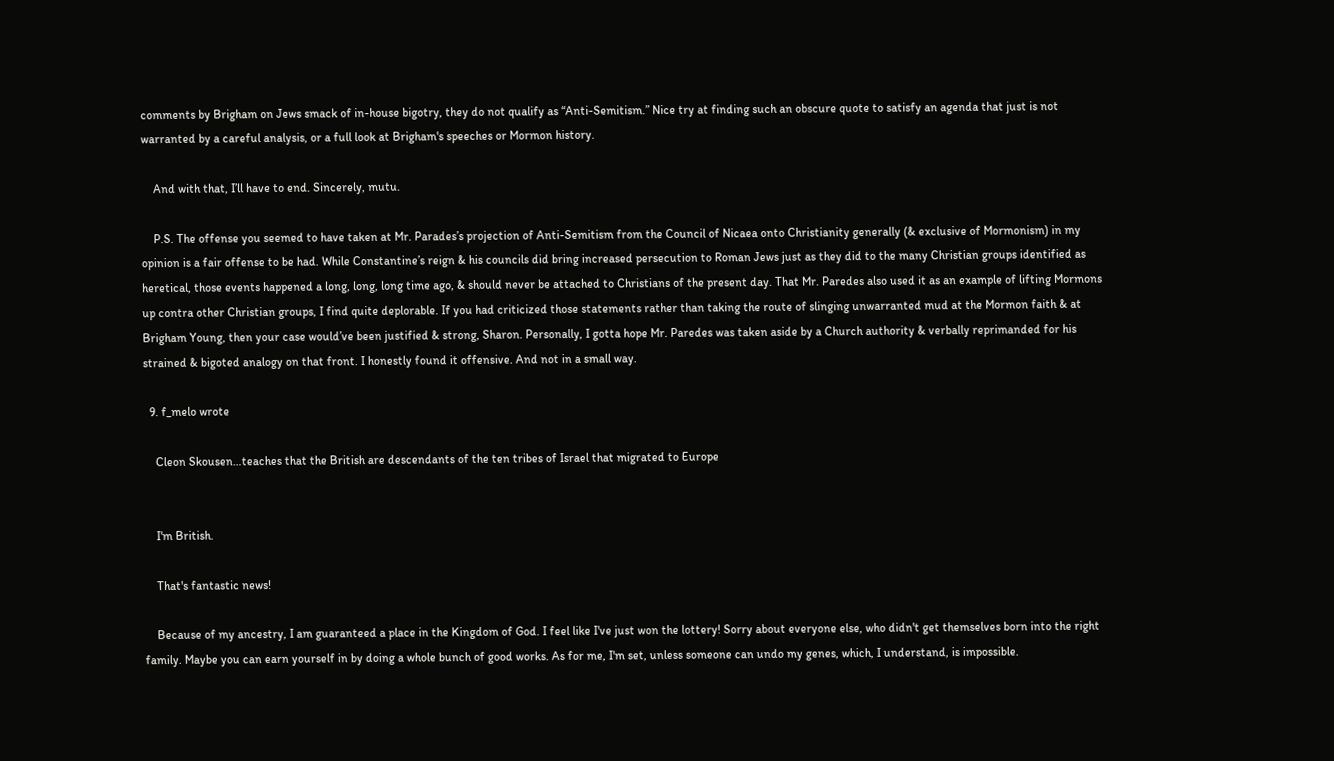comments by Brigham on Jews smack of in-house bigotry, they do not qualify as “Anti-Semitism.” Nice try at finding such an obscure quote to satisfy an agenda that just is not warranted by a careful analysis, or a full look at Brigham's speeches or Mormon history.

    And with that, I’ll have to end. Sincerely, mutu.

    P.S. The offense you seemed to have taken at Mr. Parades’s projection of Anti-Semitism from the Council of Nicaea onto Christianity generally (& exclusive of Mormonism) in my opinion is a fair offense to be had. While Constantine’s reign & his councils did bring increased persecution to Roman Jews just as they did to the many Christian groups identified as heretical, those events happened a long, long, long time ago, & should never be attached to Christians of the present day. That Mr. Paredes also used it as an example of lifting Mormons up contra other Christian groups, I find quite deplorable. If you had criticized those statements rather than taking the route of slinging unwarranted mud at the Mormon faith & at Brigham Young, then your case would’ve been justified & strong, Sharon. Personally, I gotta hope Mr. Paredes was taken aside by a Church authority & verbally reprimanded for his strained & bigoted analogy on that front. I honestly found it offensive. And not in a small way.

  9. f_melo wrote

    Cleon Skousen…teaches that the British are descendants of the ten tribes of Israel that migrated to Europe


    I'm British.

    That's fantastic news!

    Because of my ancestry, I am guaranteed a place in the Kingdom of God. I feel like I've just won the lottery! Sorry about everyone else, who didn't get themselves born into the right family. Maybe you can earn yourself in by doing a whole bunch of good works. As for me, I'm set, unless someone can undo my genes, which, I understand, is impossible.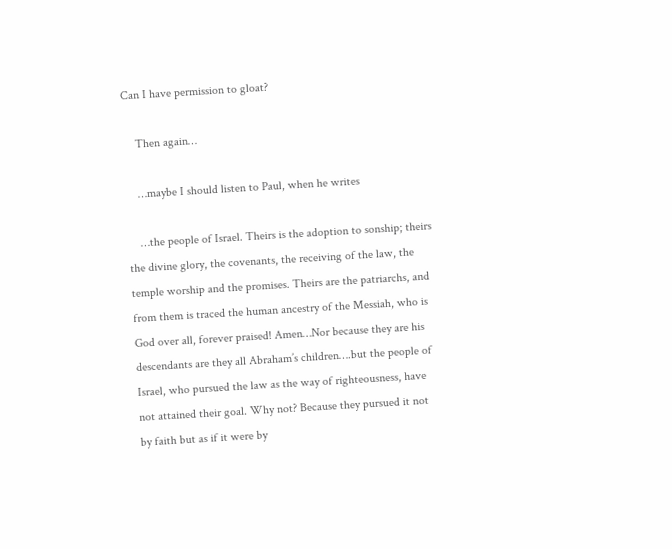Can I have permission to gloat?

    Then again…

    …maybe I should listen to Paul, when he writes

    …the people of Israel. Theirs is the adoption to sonship; theirs the divine glory, the covenants, the receiving of the law, the temple worship and the promises. Theirs are the patriarchs, and from them is traced the human ancestry of the Messiah, who is God over all, forever praised! Amen…Nor because they are his descendants are they all Abraham’s children….but the people of Israel, who pursued the law as the way of righteousness, have not attained their goal. Why not? Because they pursued it not by faith but as if it were by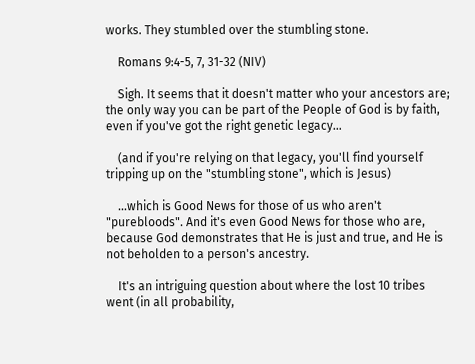works. They stumbled over the stumbling stone.

    Romans 9:4-5, 7, 31-32 (NIV)

    Sigh. It seems that it doesn't matter who your ancestors are; the only way you can be part of the People of God is by faith, even if you've got the right genetic legacy…

    (and if you're relying on that legacy, you'll find yourself tripping up on the "stumbling stone", which is Jesus)

    …which is Good News for those of us who aren't "purebloods". And it's even Good News for those who are, because God demonstrates that He is just and true, and He is not beholden to a person's ancestry.

    It's an intriguing question about where the lost 10 tribes went (in all probability,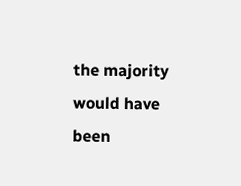the majority would have been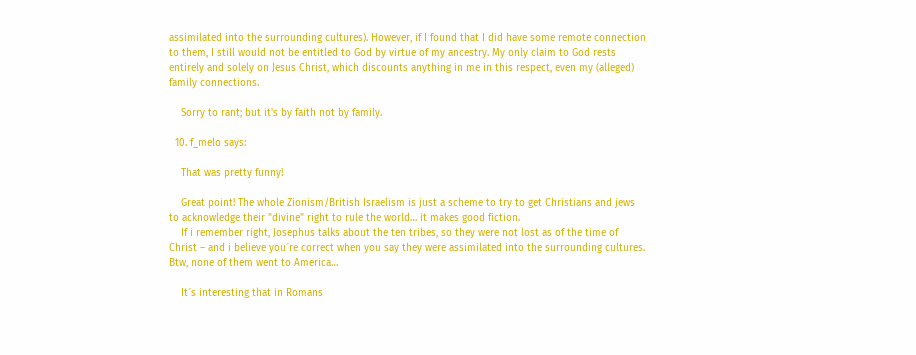assimilated into the surrounding cultures). However, if I found that I did have some remote connection to them, I still would not be entitled to God by virtue of my ancestry. My only claim to God rests entirely and solely on Jesus Christ, which discounts anything in me in this respect, even my (alleged) family connections.

    Sorry to rant; but it's by faith not by family.

  10. f_melo says:

    That was pretty funny!

    Great point! The whole Zionism/British Israelism is just a scheme to try to get Christians and jews to acknowledge their "divine" right to rule the world… it makes good fiction.
    If i remember right, Josephus talks about the ten tribes, so they were not lost as of the time of Christ – and i believe you´re correct when you say they were assimilated into the surrounding cultures. Btw, none of them went to America…

    It´s interesting that in Romans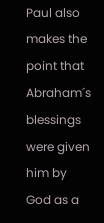Paul also makes the point that Abraham´s blessings were given him by God as a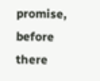promise, before there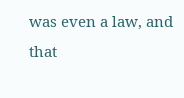was even a law, and that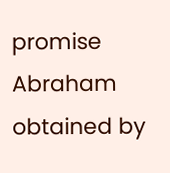promise Abraham obtained by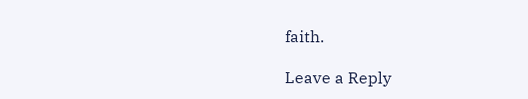faith.

Leave a Reply